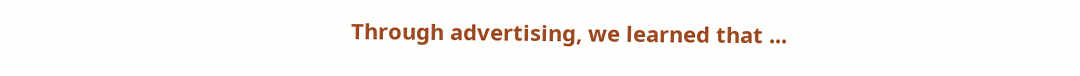Through advertising, we learned that ...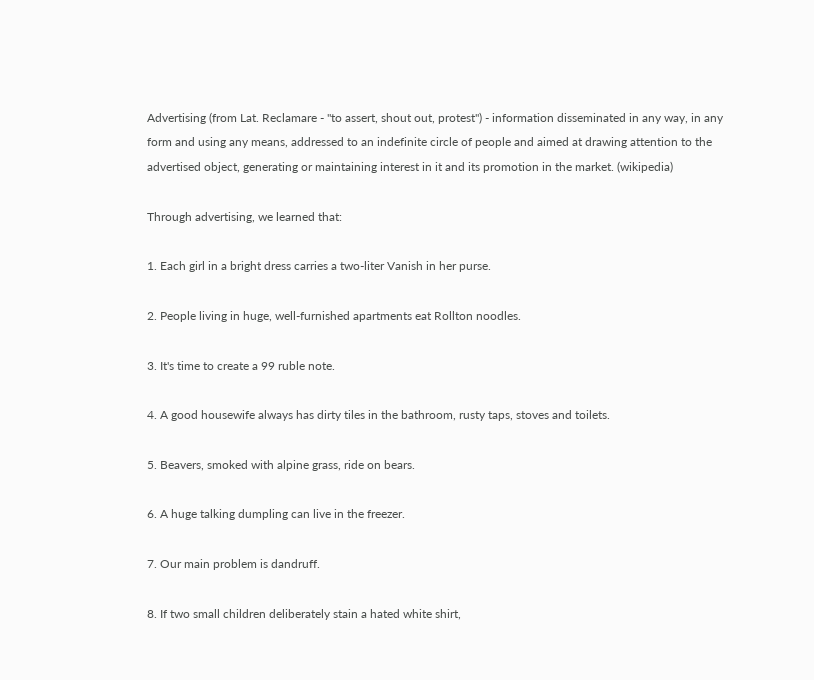Advertising (from Lat. Reclamare - "to assert, shout out, protest") - information disseminated in any way, in any form and using any means, addressed to an indefinite circle of people and aimed at drawing attention to the advertised object, generating or maintaining interest in it and its promotion in the market. (wikipedia)

Through advertising, we learned that:

1. Each girl in a bright dress carries a two-liter Vanish in her purse.

2. People living in huge, well-furnished apartments eat Rollton noodles.

3. It's time to create a 99 ruble note.

4. A good housewife always has dirty tiles in the bathroom, rusty taps, stoves and toilets.

5. Beavers, smoked with alpine grass, ride on bears.

6. A huge talking dumpling can live in the freezer.

7. Our main problem is dandruff.

8. If two small children deliberately stain a hated white shirt,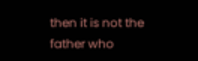then it is not the father who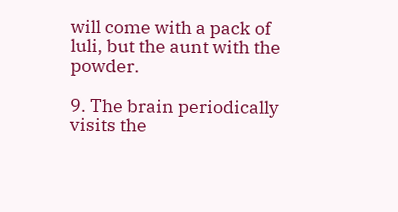will come with a pack of luli, but the aunt with the powder.

9. The brain periodically visits the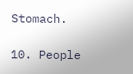Stomach.

10. People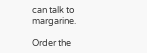can talk to margarine.

Order the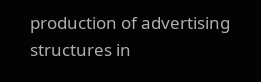production of advertising structures in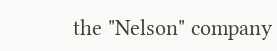the "Nelson" company